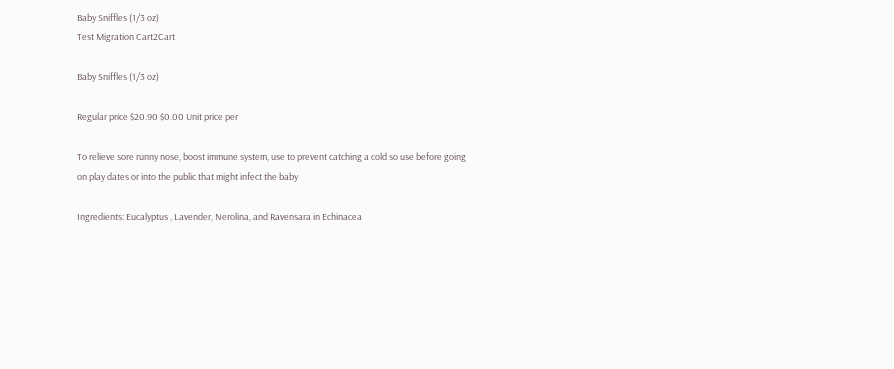Baby Sniffles (1/3 oz)
Test Migration Cart2Cart

Baby Sniffles (1/3 oz)

Regular price $20.90 $0.00 Unit price per

To relieve sore runny nose, boost immune system, use to prevent catching a cold so use before going on play dates or into the public that might infect the baby

Ingredients: Eucalyptus , Lavender, Nerolina, and Ravensara in Echinacea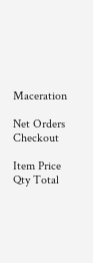Maceration

Net Orders Checkout

Item Price Qty Total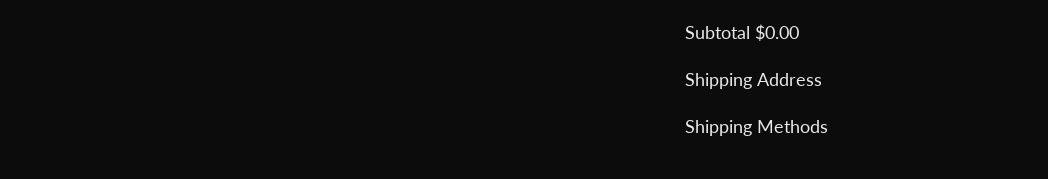Subtotal $0.00

Shipping Address

Shipping Methods